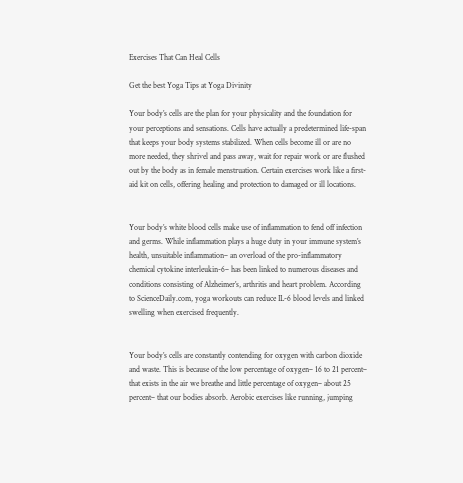Exercises That Can Heal Cells

Get the best Yoga Tips at Yoga Divinity

Your body’s cells are the plan for your physicality and the foundation for your perceptions and sensations. Cells have actually a predetermined life-span that keeps your body systems stabilized. When cells become ill or are no more needed, they shrivel and pass away, wait for repair work or are flushed out by the body as in female menstruation. Certain exercises work like a first-aid kit on cells, offering healing and protection to damaged or ill locations.


Your body’s white blood cells make use of inflammation to fend off infection and germs. While inflammation plays a huge duty in your immune system’s health, unsuitable inflammation– an overload of the pro-inflammatory chemical cytokine interleukin-6– has been linked to numerous diseases and conditions consisting of Alzheimer’s, arthritis and heart problem. According to ScienceDaily.com, yoga workouts can reduce IL-6 blood levels and linked swelling when exercised frequently.


Your body’s cells are constantly contending for oxygen with carbon dioxide and waste. This is because of the low percentage of oxygen– 16 to 21 percent– that exists in the air we breathe and little percentage of oxygen– about 25 percent– that our bodies absorb. Aerobic exercises like running, jumping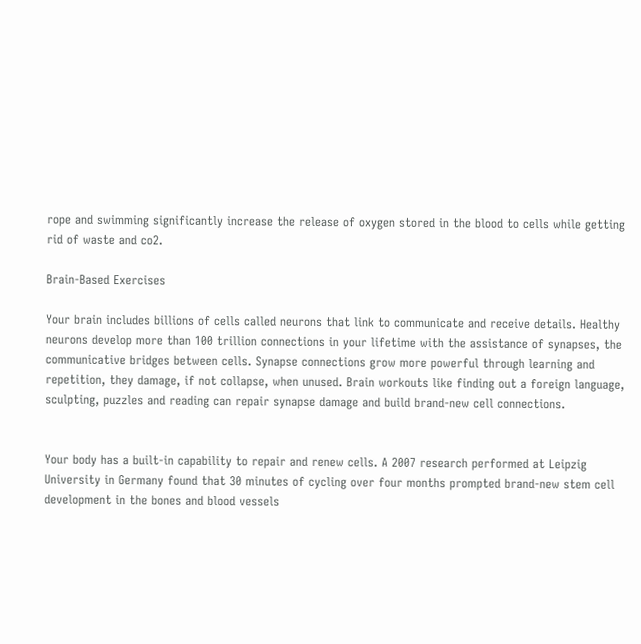rope and swimming significantly increase the release of oxygen stored in the blood to cells while getting rid of waste and co2.

Brain-Based Exercises

Your brain includes billions of cells called neurons that link to communicate and receive details. Healthy neurons develop more than 100 trillion connections in your lifetime with the assistance of synapses, the communicative bridges between cells. Synapse connections grow more powerful through learning and repetition, they damage, if not collapse, when unused. Brain workouts like finding out a foreign language, sculpting, puzzles and reading can repair synapse damage and build brand-new cell connections.


Your body has a built-in capability to repair and renew cells. A 2007 research performed at Leipzig University in Germany found that 30 minutes of cycling over four months prompted brand-new stem cell development in the bones and blood vessels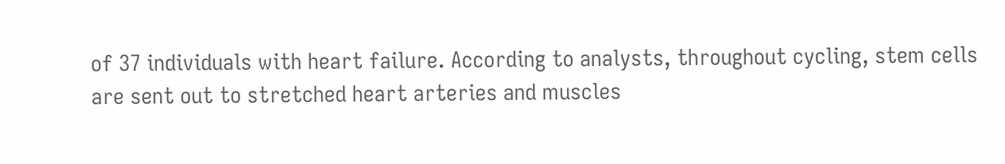of 37 individuals with heart failure. According to analysts, throughout cycling, stem cells are sent out to stretched heart arteries and muscles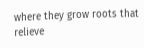where they grow roots that relieve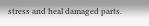stress and heal damaged parts.